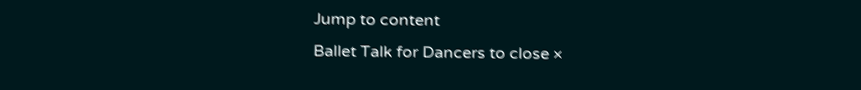Jump to content
Ballet Talk for Dancers to close ×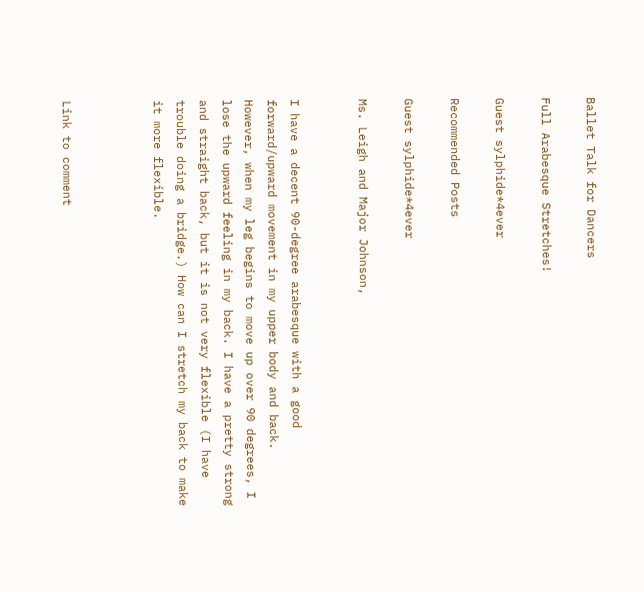Ballet Talk for Dancers

Full Arabesque Stretches!

Guest sylphide*4ever

Recommended Posts

Guest sylphide*4ever

Ms. Leigh and Major Johnson,


I have a decent 90-degree arabesque with a good forward/upward movement in my upper body and back. However, when my leg begins to move up over 90 degrees, I lose the upward feeling in my back. I have a pretty strong and straight back, but it is not very flexible (I have trouble doing a bridge.) How can I stretch my back to make it more flexible.



Link to comment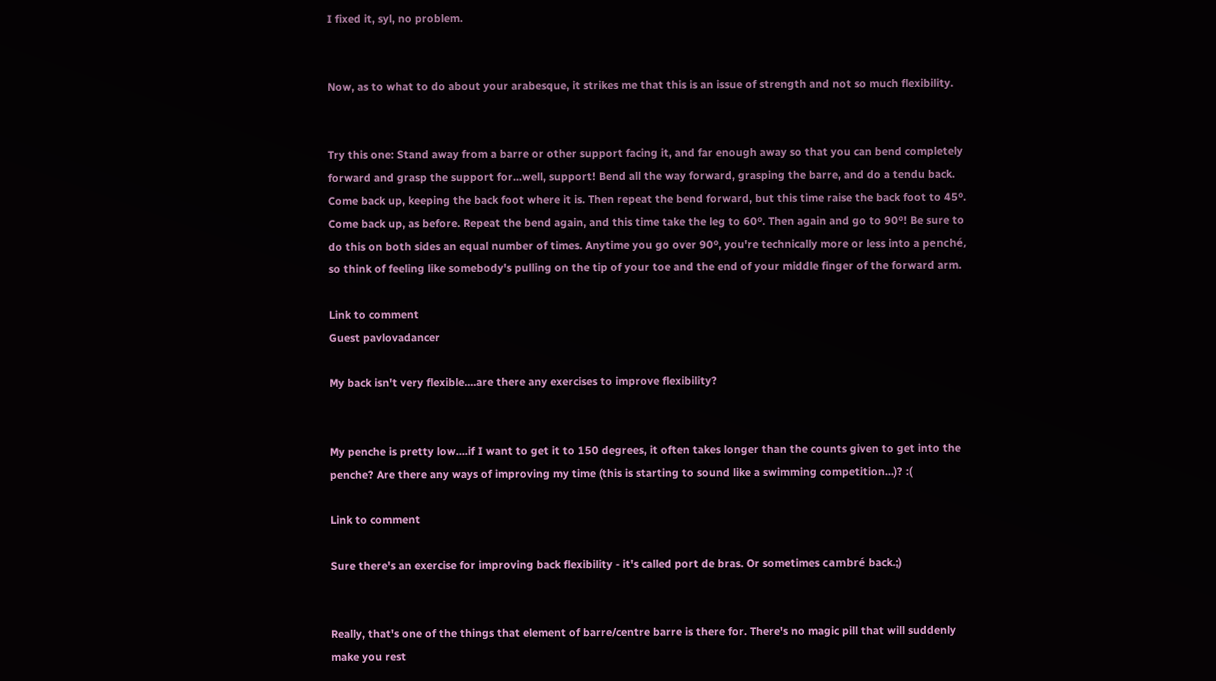I fixed it, syl, no problem.


Now, as to what to do about your arabesque, it strikes me that this is an issue of strength and not so much flexibility.


Try this one: Stand away from a barre or other support facing it, and far enough away so that you can bend completely forward and grasp the support for...well, support! Bend all the way forward, grasping the barre, and do a tendu back. Come back up, keeping the back foot where it is. Then repeat the bend forward, but this time raise the back foot to 45º. Come back up, as before. Repeat the bend again, and this time take the leg to 60º. Then again and go to 90º! Be sure to do this on both sides an equal number of times. Anytime you go over 90º, you're technically more or less into a penché, so think of feeling like somebody's pulling on the tip of your toe and the end of your middle finger of the forward arm.

Link to comment
Guest pavlovadancer

My back isn't very flexible....are there any exercises to improve flexibility?


My penche is pretty low....if I want to get it to 150 degrees, it often takes longer than the counts given to get into the penche? Are there any ways of improving my time (this is starting to sound like a swimming competition...)? :(

Link to comment

Sure there's an exercise for improving back flexibility - it's called port de bras. Or sometimes cambré back.;)


Really, that's one of the things that element of barre/centre barre is there for. There's no magic pill that will suddenly make you rest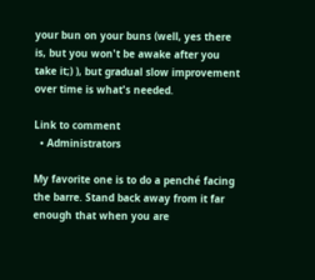your bun on your buns (well, yes there is, but you won't be awake after you take it;) ), but gradual slow improvement over time is what's needed.

Link to comment
  • Administrators

My favorite one is to do a penché facing the barre. Stand back away from it far enough that when you are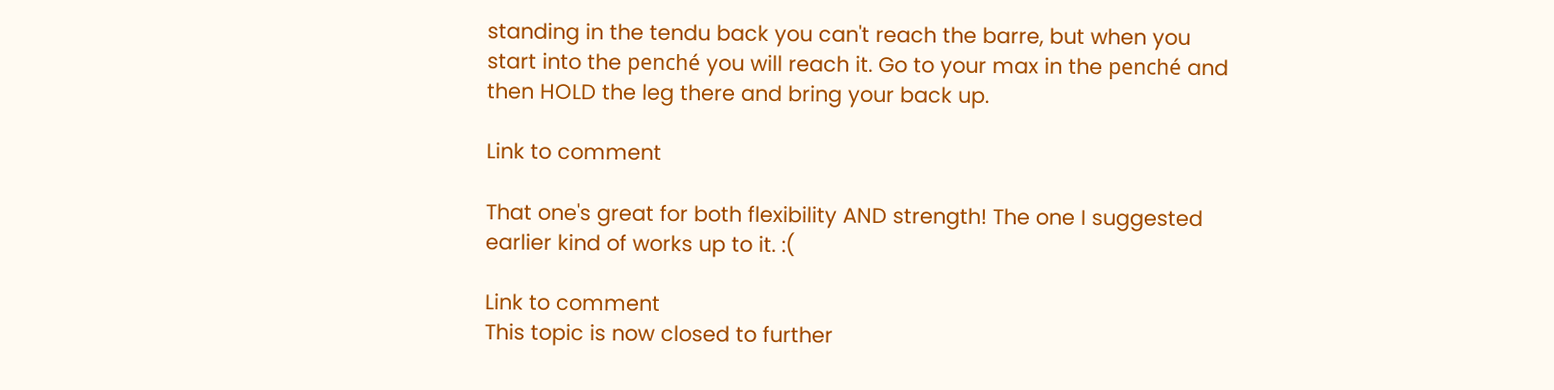standing in the tendu back you can't reach the barre, but when you start into the penché you will reach it. Go to your max in the penché and then HOLD the leg there and bring your back up.

Link to comment

That one's great for both flexibility AND strength! The one I suggested earlier kind of works up to it. :(

Link to comment
This topic is now closed to further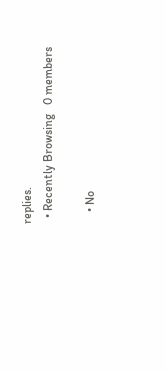replies.
  • Recently Browsing   0 members

    • No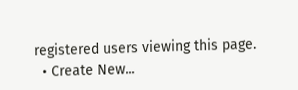registered users viewing this page.
  • Create New...